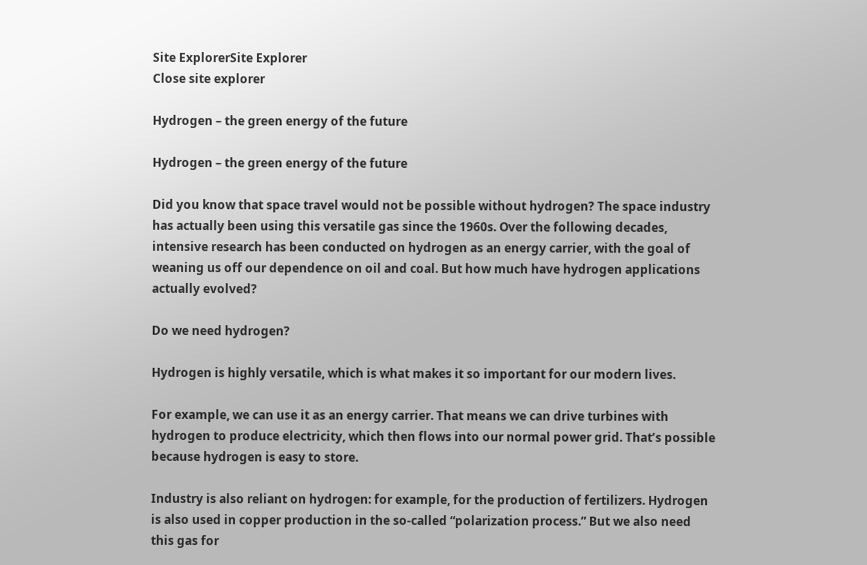Site ExplorerSite Explorer
Close site explorer

Hydrogen – the green energy of the future

Hydrogen – the green energy of the future

Did you know that space travel would not be possible without hydrogen? The space industry has actually been using this versatile gas since the 1960s. Over the following decades, intensive research has been conducted on hydrogen as an energy carrier, with the goal of weaning us off our dependence on oil and coal. But how much have hydrogen applications actually evolved?

Do we need hydrogen?

Hydrogen is highly versatile, which is what makes it so important for our modern lives.

For example, we can use it as an energy carrier. That means we can drive turbines with hydrogen to produce electricity, which then flows into our normal power grid. That’s possible because hydrogen is easy to store.

Industry is also reliant on hydrogen: for example, for the production of fertilizers. Hydrogen is also used in copper production in the so-called “polarization process.” But we also need this gas for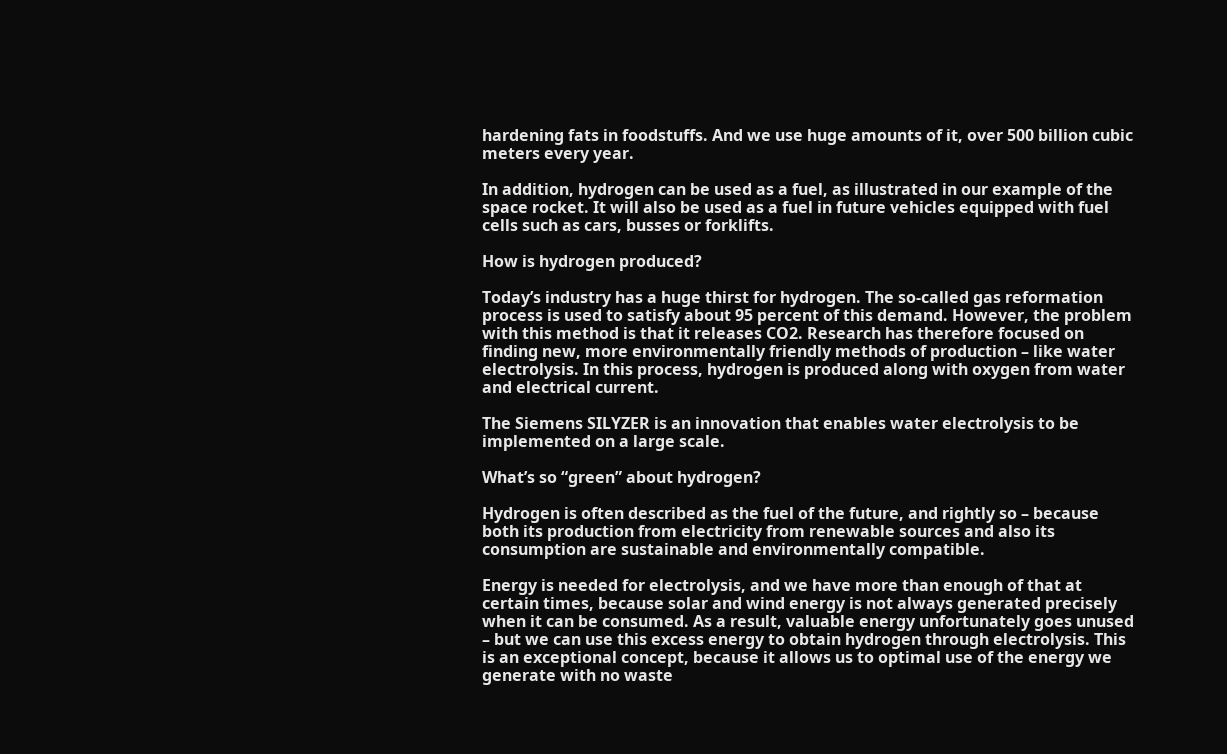hardening fats in foodstuffs. And we use huge amounts of it, over 500 billion cubic meters every year.

In addition, hydrogen can be used as a fuel, as illustrated in our example of the space rocket. It will also be used as a fuel in future vehicles equipped with fuel cells such as cars, busses or forklifts.

How is hydrogen produced?

Today’s industry has a huge thirst for hydrogen. The so-called gas reformation process is used to satisfy about 95 percent of this demand. However, the problem with this method is that it releases CO2. Research has therefore focused on finding new, more environmentally friendly methods of production – like water electrolysis. In this process, hydrogen is produced along with oxygen from water and electrical current.

The Siemens SILYZER is an innovation that enables water electrolysis to be implemented on a large scale.

What’s so “green” about hydrogen?

Hydrogen is often described as the fuel of the future, and rightly so – because both its production from electricity from renewable sources and also its consumption are sustainable and environmentally compatible.

Energy is needed for electrolysis, and we have more than enough of that at certain times, because solar and wind energy is not always generated precisely when it can be consumed. As a result, valuable energy unfortunately goes unused – but we can use this excess energy to obtain hydrogen through electrolysis. This is an exceptional concept, because it allows us to optimal use of the energy we generate with no waste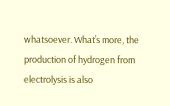whatsoever. What’s more, the production of hydrogen from electrolysis is also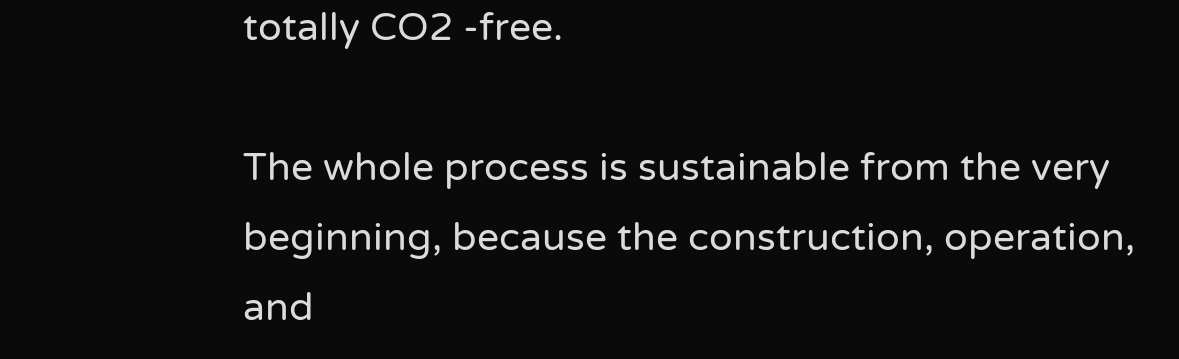totally CO2 -free.

The whole process is sustainable from the very beginning, because the construction, operation, and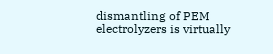dismantling of PEM electrolyzers is virtually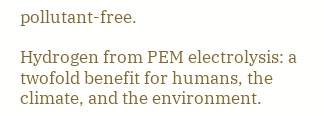pollutant-free.

Hydrogen from PEM electrolysis: a twofold benefit for humans, the climate, and the environment.